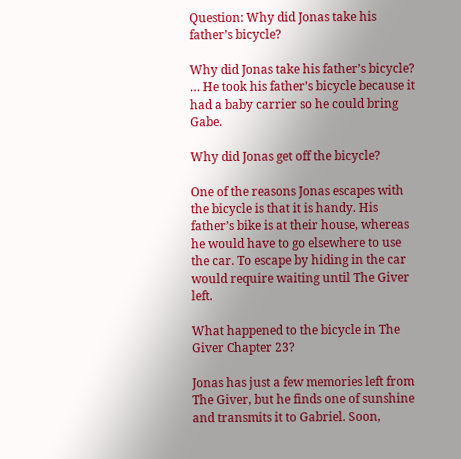Question: Why did Jonas take his father’s bicycle?

Why did Jonas take his father’s bicycle? … He took his father’s bicycle because it had a baby carrier so he could bring Gabe.

Why did Jonas get off the bicycle?

One of the reasons Jonas escapes with the bicycle is that it is handy. His father’s bike is at their house, whereas he would have to go elsewhere to use the car. To escape by hiding in the car would require waiting until The Giver left.

What happened to the bicycle in The Giver Chapter 23?

Jonas has just a few memories left from The Giver, but he finds one of sunshine and transmits it to Gabriel. Soon,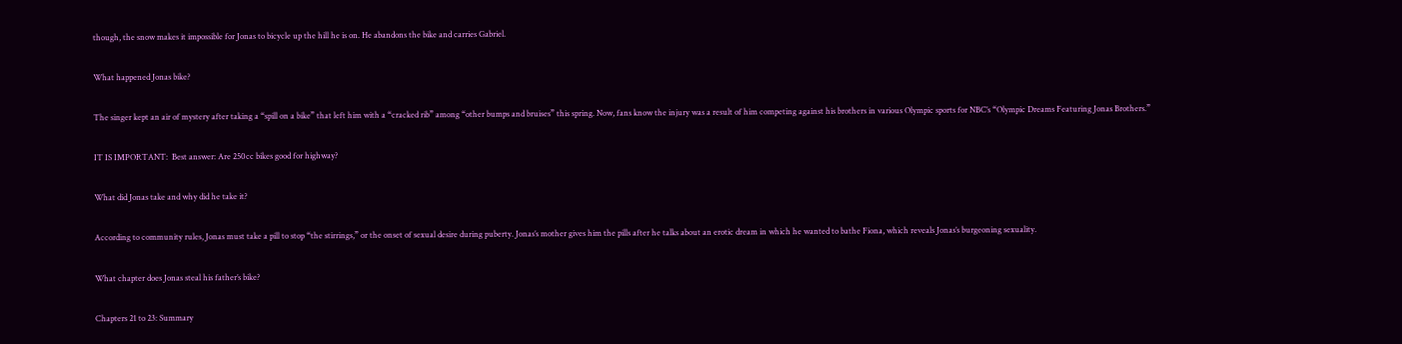though, the snow makes it impossible for Jonas to bicycle up the hill he is on. He abandons the bike and carries Gabriel.

What happened Jonas bike?

The singer kept an air of mystery after taking a “spill on a bike” that left him with a “cracked rib” among “other bumps and bruises” this spring. Now, fans know the injury was a result of him competing against his brothers in various Olympic sports for NBC’s “Olympic Dreams Featuring Jonas Brothers.”

IT IS IMPORTANT:  Best answer: Are 250cc bikes good for highway?

What did Jonas take and why did he take it?

According to community rules, Jonas must take a pill to stop “the stirrings,” or the onset of sexual desire during puberty. Jonas’s mother gives him the pills after he talks about an erotic dream in which he wanted to bathe Fiona, which reveals Jonas’s burgeoning sexuality.

What chapter does Jonas steal his father’s bike?

Chapters 21 to 23: Summary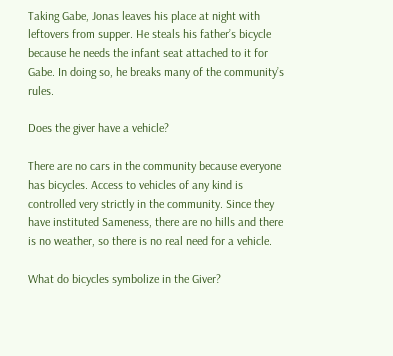Taking Gabe, Jonas leaves his place at night with leftovers from supper. He steals his father’s bicycle because he needs the infant seat attached to it for Gabe. In doing so, he breaks many of the community’s rules.

Does the giver have a vehicle?

There are no cars in the community because everyone has bicycles. Access to vehicles of any kind is controlled very strictly in the community. Since they have instituted Sameness, there are no hills and there is no weather, so there is no real need for a vehicle.

What do bicycles symbolize in the Giver?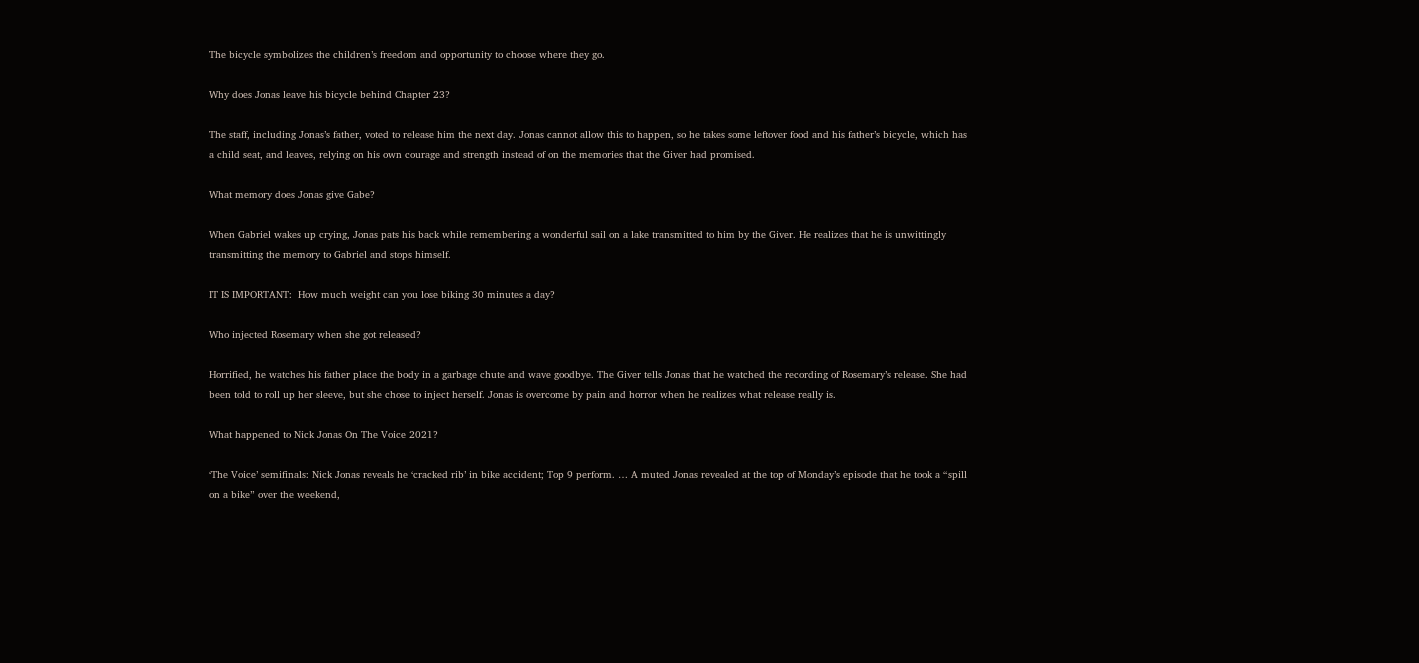The bicycle symbolizes the children’s freedom and opportunity to choose where they go.

Why does Jonas leave his bicycle behind Chapter 23?

The staff, including Jonas’s father, voted to release him the next day. Jonas cannot allow this to happen, so he takes some leftover food and his father’s bicycle, which has a child seat, and leaves, relying on his own courage and strength instead of on the memories that the Giver had promised.

What memory does Jonas give Gabe?

When Gabriel wakes up crying, Jonas pats his back while remembering a wonderful sail on a lake transmitted to him by the Giver. He realizes that he is unwittingly transmitting the memory to Gabriel and stops himself.

IT IS IMPORTANT:  How much weight can you lose biking 30 minutes a day?

Who injected Rosemary when she got released?

Horrified, he watches his father place the body in a garbage chute and wave goodbye. The Giver tells Jonas that he watched the recording of Rosemary’s release. She had been told to roll up her sleeve, but she chose to inject herself. Jonas is overcome by pain and horror when he realizes what release really is.

What happened to Nick Jonas On The Voice 2021?

‘The Voice’ semifinals: Nick Jonas reveals he ‘cracked rib’ in bike accident; Top 9 perform. … A muted Jonas revealed at the top of Monday’s episode that he took a “spill on a bike” over the weekend,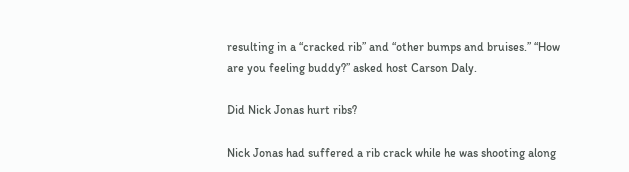resulting in a “cracked rib” and “other bumps and bruises.” “How are you feeling buddy?” asked host Carson Daly.

Did Nick Jonas hurt ribs?

Nick Jonas had suffered a rib crack while he was shooting along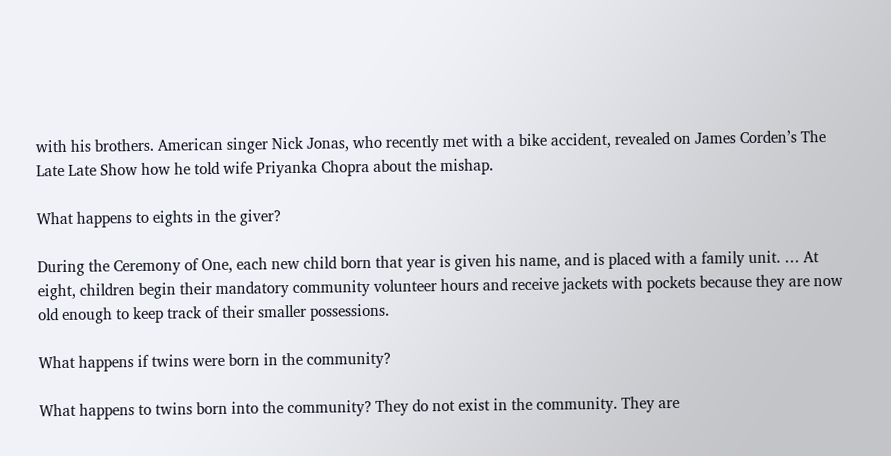with his brothers. American singer Nick Jonas, who recently met with a bike accident, revealed on James Corden’s The Late Late Show how he told wife Priyanka Chopra about the mishap.

What happens to eights in the giver?

During the Ceremony of One, each new child born that year is given his name, and is placed with a family unit. … At eight, children begin their mandatory community volunteer hours and receive jackets with pockets because they are now old enough to keep track of their smaller possessions.

What happens if twins were born in the community?

What happens to twins born into the community? They do not exist in the community. They are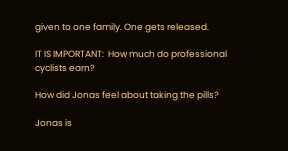given to one family. One gets released.

IT IS IMPORTANT:  How much do professional cyclists earn?

How did Jonas feel about taking the pills?

Jonas is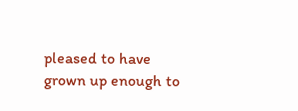pleased to have grown up enough to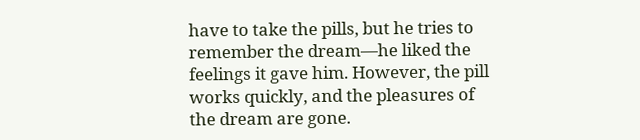have to take the pills, but he tries to remember the dream—he liked the feelings it gave him. However, the pill works quickly, and the pleasures of the dream are gone.